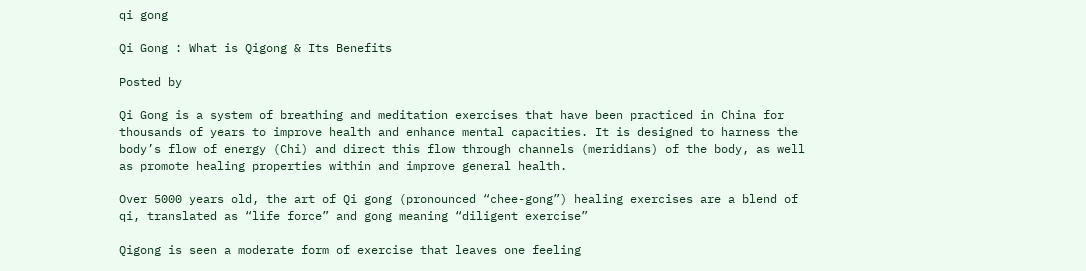qi gong

Qi Gong : What is Qigong & Its Benefits

Posted by

Qi Gong is a system of breathing and meditation exercises that have been practiced in China for thousands of years to improve health and enhance mental capacities. It is designed to harness the body’s flow of energy (Chi) and direct this flow through channels (meridians) of the body, as well as promote healing properties within and improve general health.

Over 5000 years old, the art of Qi gong (pronounced “chee-gong”) healing exercises are a blend of qi, translated as “life force” and gong meaning “diligent exercise”

Qigong is seen a moderate form of exercise that leaves one feeling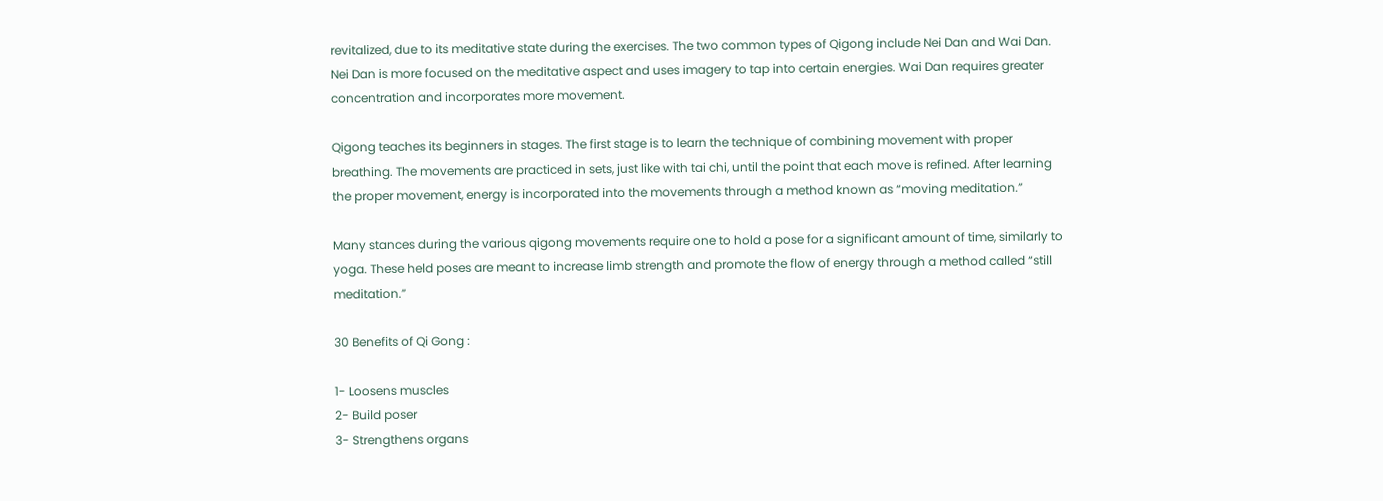revitalized, due to its meditative state during the exercises. The two common types of Qigong include Nei Dan and Wai Dan. Nei Dan is more focused on the meditative aspect and uses imagery to tap into certain energies. Wai Dan requires greater concentration and incorporates more movement.

Qigong teaches its beginners in stages. The first stage is to learn the technique of combining movement with proper breathing. The movements are practiced in sets, just like with tai chi, until the point that each move is refined. After learning the proper movement, energy is incorporated into the movements through a method known as “moving meditation.”

Many stances during the various qigong movements require one to hold a pose for a significant amount of time, similarly to yoga. These held poses are meant to increase limb strength and promote the flow of energy through a method called “still meditation.”

30 Benefits of Qi Gong :

1- Loosens muscles
2- Build poser
3- Strengthens organs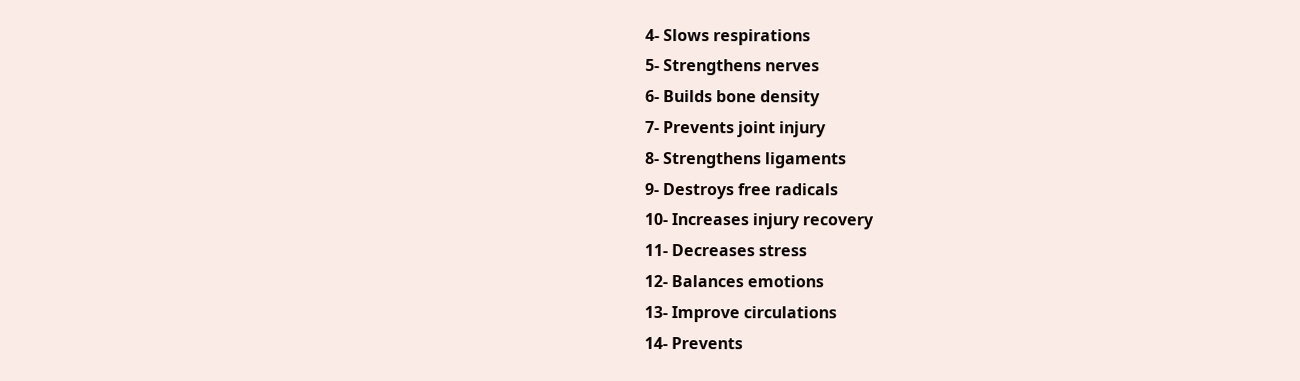4- Slows respirations
5- Strengthens nerves
6- Builds bone density
7- Prevents joint injury
8- Strengthens ligaments
9- Destroys free radicals
10- Increases injury recovery
11- Decreases stress
12- Balances emotions
13- Improve circulations
14- Prevents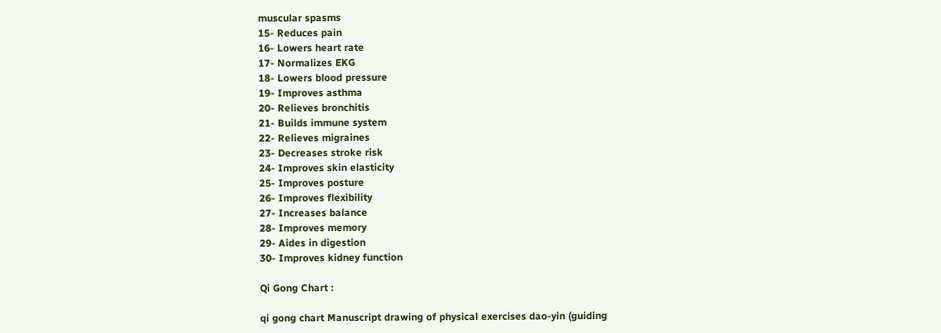muscular spasms
15- Reduces pain
16- Lowers heart rate
17- Normalizes EKG
18- Lowers blood pressure
19- Improves asthma
20- Relieves bronchitis
21- Builds immune system
22- Relieves migraines
23- Decreases stroke risk
24- Improves skin elasticity
25- Improves posture
26- Improves flexibility
27- Increases balance
28- Improves memory
29- Aides in digestion
30- Improves kidney function

Qi Gong Chart :

qi gong chart Manuscript drawing of physical exercises dao-yin (guiding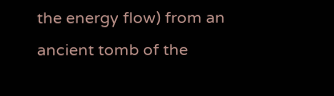the energy flow) from an ancient tomb of the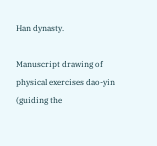Han dynasty.

Manuscript drawing of physical exercises dao-yin (guiding the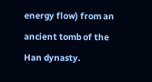energy flow) from an ancient tomb of the Han dynasty.